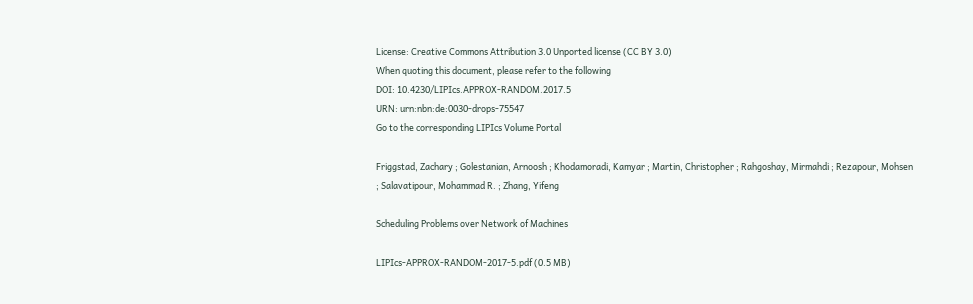License: Creative Commons Attribution 3.0 Unported license (CC BY 3.0)
When quoting this document, please refer to the following
DOI: 10.4230/LIPIcs.APPROX-RANDOM.2017.5
URN: urn:nbn:de:0030-drops-75547
Go to the corresponding LIPIcs Volume Portal

Friggstad, Zachary ; Golestanian, Arnoosh ; Khodamoradi, Kamyar ; Martin, Christopher ; Rahgoshay, Mirmahdi ; Rezapour, Mohsen ; Salavatipour, Mohammad R. ; Zhang, Yifeng

Scheduling Problems over Network of Machines

LIPIcs-APPROX-RANDOM-2017-5.pdf (0.5 MB)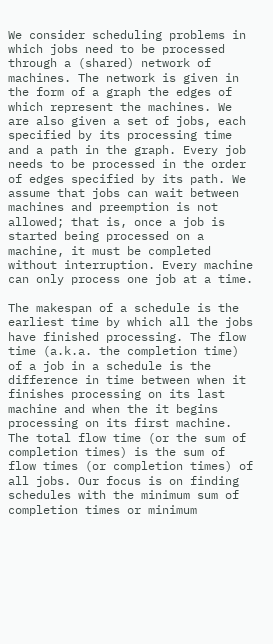We consider scheduling problems in which jobs need to be processed through a (shared) network of machines. The network is given in the form of a graph the edges of which represent the machines. We are also given a set of jobs, each specified by its processing time and a path in the graph. Every job needs to be processed in the order of edges specified by its path. We assume that jobs can wait between machines and preemption is not allowed; that is, once a job is started being processed on a machine, it must be completed without interruption. Every machine can only process one job at a time.

The makespan of a schedule is the earliest time by which all the jobs have finished processing. The flow time (a.k.a. the completion time) of a job in a schedule is the difference in time between when it finishes processing on its last machine and when the it begins processing on its first machine. The total flow time (or the sum of completion times) is the sum of flow times (or completion times) of all jobs. Our focus is on finding schedules with the minimum sum of completion times or minimum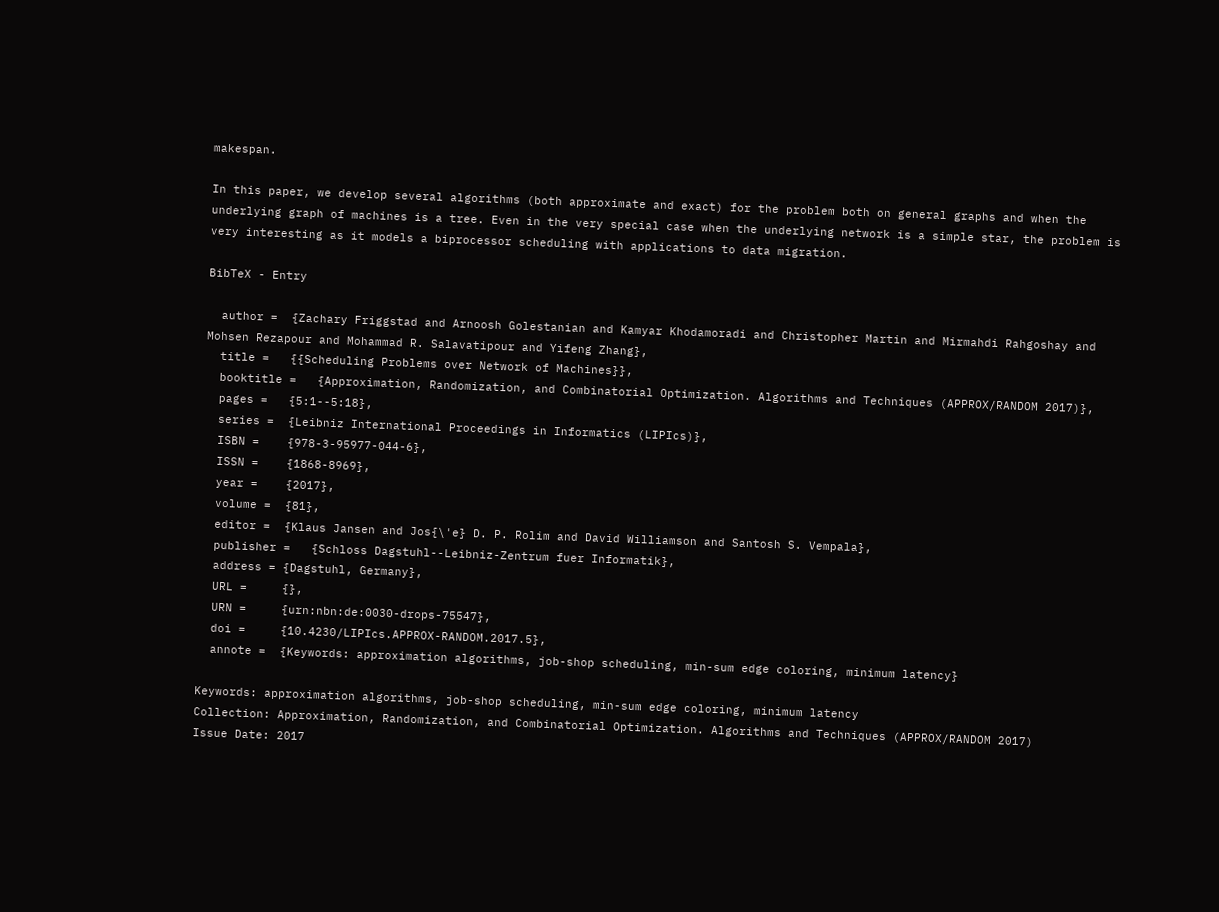makespan.

In this paper, we develop several algorithms (both approximate and exact) for the problem both on general graphs and when the underlying graph of machines is a tree. Even in the very special case when the underlying network is a simple star, the problem is very interesting as it models a biprocessor scheduling with applications to data migration.

BibTeX - Entry

  author =  {Zachary Friggstad and Arnoosh Golestanian and Kamyar Khodamoradi and Christopher Martin and Mirmahdi Rahgoshay and Mohsen Rezapour and Mohammad R. Salavatipour and Yifeng Zhang},
  title =   {{Scheduling Problems over Network of Machines}},
  booktitle =   {Approximation, Randomization, and Combinatorial Optimization. Algorithms and Techniques (APPROX/RANDOM 2017)},
  pages =   {5:1--5:18},
  series =  {Leibniz International Proceedings in Informatics (LIPIcs)},
  ISBN =    {978-3-95977-044-6},
  ISSN =    {1868-8969},
  year =    {2017},
  volume =  {81},
  editor =  {Klaus Jansen and Jos{\'e} D. P. Rolim and David Williamson and Santosh S. Vempala},
  publisher =   {Schloss Dagstuhl--Leibniz-Zentrum fuer Informatik},
  address = {Dagstuhl, Germany},
  URL =     {},
  URN =     {urn:nbn:de:0030-drops-75547},
  doi =     {10.4230/LIPIcs.APPROX-RANDOM.2017.5},
  annote =  {Keywords: approximation algorithms, job-shop scheduling, min-sum edge coloring, minimum latency}

Keywords: approximation algorithms, job-shop scheduling, min-sum edge coloring, minimum latency
Collection: Approximation, Randomization, and Combinatorial Optimization. Algorithms and Techniques (APPROX/RANDOM 2017)
Issue Date: 2017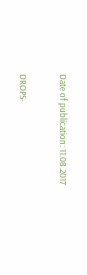Date of publication: 11.08.2017

DROPS-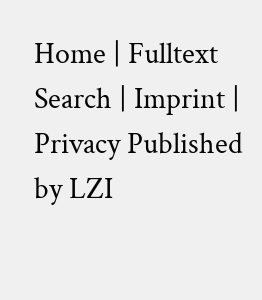Home | Fulltext Search | Imprint | Privacy Published by LZI